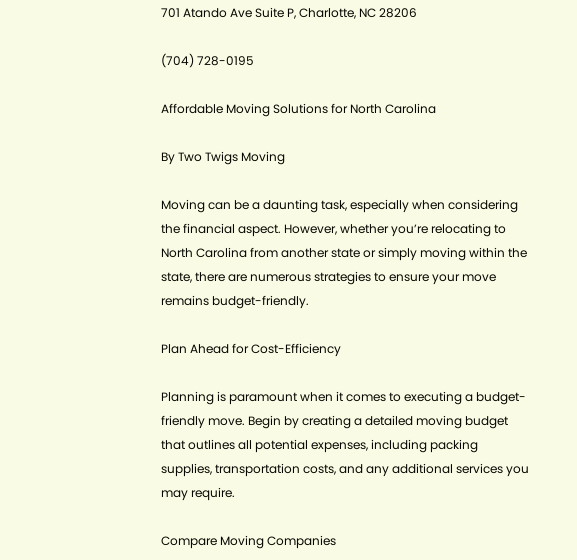701 Atando Ave Suite P, Charlotte, NC 28206

(704) 728-0195

Affordable Moving Solutions for North Carolina

By Two Twigs Moving

Moving can be a daunting task, especially when considering the financial aspect. However, whether you’re relocating to North Carolina from another state or simply moving within the state, there are numerous strategies to ensure your move remains budget-friendly.

Plan Ahead for Cost-Efficiency

Planning is paramount when it comes to executing a budget-friendly move. Begin by creating a detailed moving budget that outlines all potential expenses, including packing supplies, transportation costs, and any additional services you may require.

Compare Moving Companies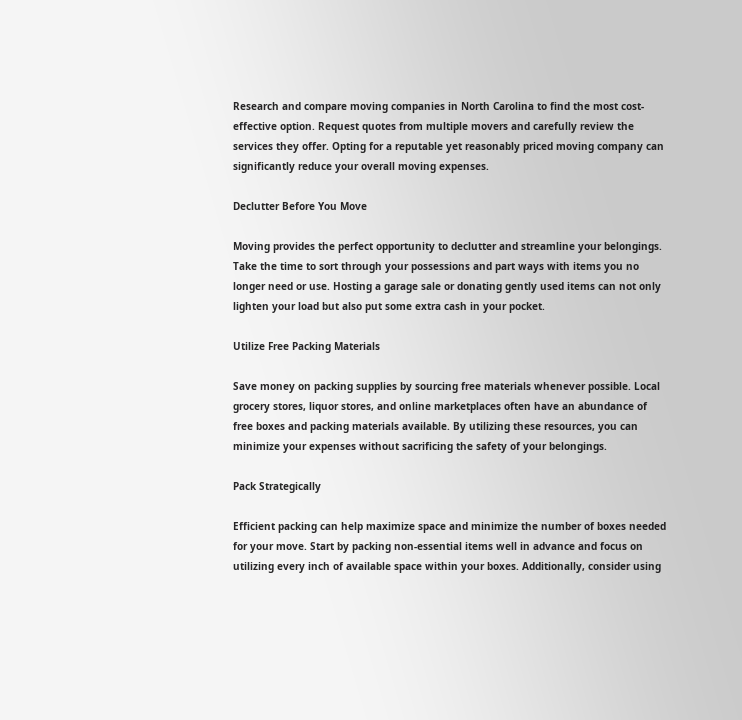Research and compare moving companies in North Carolina to find the most cost-effective option. Request quotes from multiple movers and carefully review the services they offer. Opting for a reputable yet reasonably priced moving company can significantly reduce your overall moving expenses.

Declutter Before You Move

Moving provides the perfect opportunity to declutter and streamline your belongings. Take the time to sort through your possessions and part ways with items you no longer need or use. Hosting a garage sale or donating gently used items can not only lighten your load but also put some extra cash in your pocket.

Utilize Free Packing Materials

Save money on packing supplies by sourcing free materials whenever possible. Local grocery stores, liquor stores, and online marketplaces often have an abundance of free boxes and packing materials available. By utilizing these resources, you can minimize your expenses without sacrificing the safety of your belongings.

Pack Strategically

Efficient packing can help maximize space and minimize the number of boxes needed for your move. Start by packing non-essential items well in advance and focus on utilizing every inch of available space within your boxes. Additionally, consider using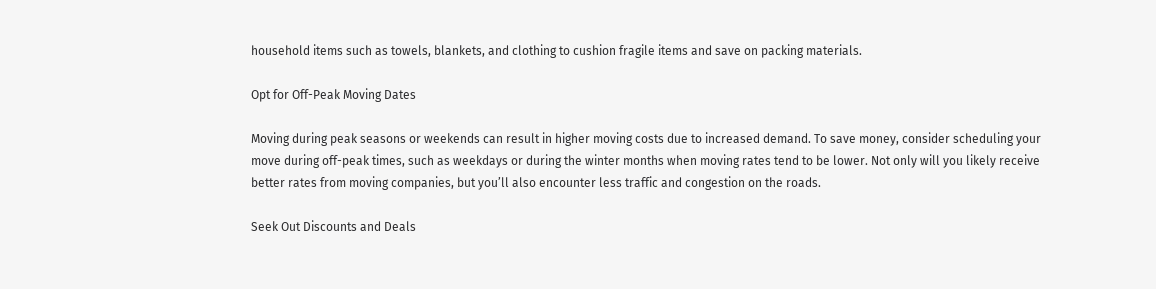household items such as towels, blankets, and clothing to cushion fragile items and save on packing materials.

Opt for Off-Peak Moving Dates

Moving during peak seasons or weekends can result in higher moving costs due to increased demand. To save money, consider scheduling your move during off-peak times, such as weekdays or during the winter months when moving rates tend to be lower. Not only will you likely receive better rates from moving companies, but you’ll also encounter less traffic and congestion on the roads.

Seek Out Discounts and Deals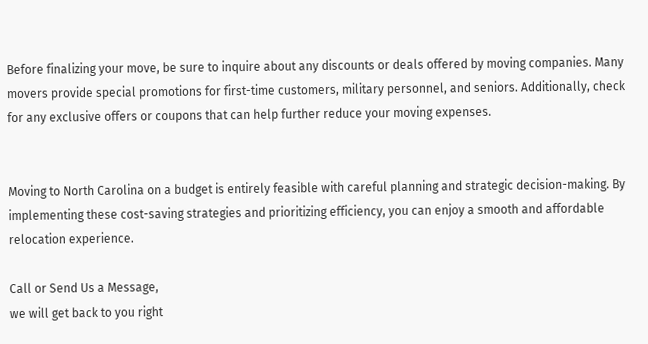Before finalizing your move, be sure to inquire about any discounts or deals offered by moving companies. Many movers provide special promotions for first-time customers, military personnel, and seniors. Additionally, check for any exclusive offers or coupons that can help further reduce your moving expenses.


Moving to North Carolina on a budget is entirely feasible with careful planning and strategic decision-making. By implementing these cost-saving strategies and prioritizing efficiency, you can enjoy a smooth and affordable relocation experience.

Call or Send Us a Message,
we will get back to you right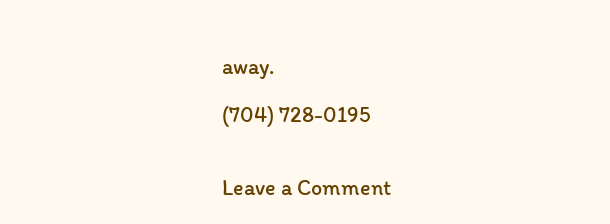away.

(704) 728-0195


Leave a Comment